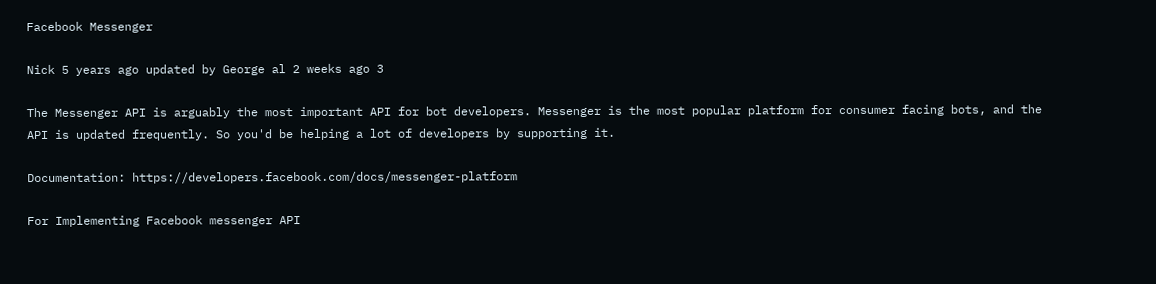Facebook Messenger

Nick 5 years ago updated by George al 2 weeks ago 3

The Messenger API is arguably the most important API for bot developers. Messenger is the most popular platform for consumer facing bots, and the API is updated frequently. So you'd be helping a lot of developers by supporting it.

Documentation: https://developers.facebook.com/docs/messenger-platform

For Implementing Facebook messenger API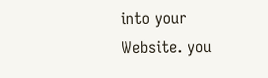into your Website. you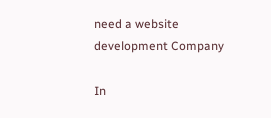need a website development Company

In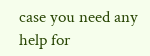case you need any help for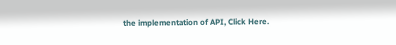the implementation of API, Click Here.